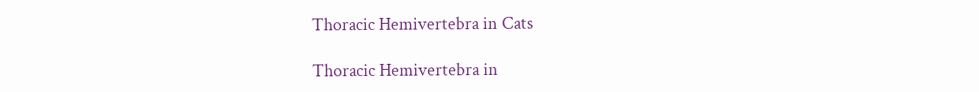Thoracic Hemivertebra in Cats

Thoracic Hemivertebra in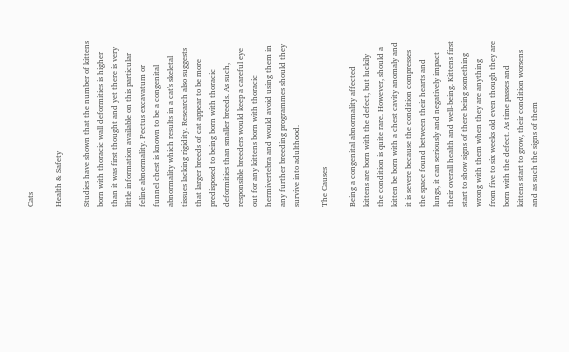Cats

Health & Safety

Studies have shown that the number of kittens born with thoracic wall deformities is higher than it was first thought and yet there is very little information available on this particular feline abnormality. Pectus excavatum or funnel chest is known to be a congenital abnormality which results in a cat's skeletal tissues lacking rigidity. Research also suggests that larger breeds of cat appear to be more predisposed to being born with thoracic deformities than smaller breeds. As such, responsible breeders would keep a careful eye out for any kittens born with thoracic hermivertebra and would avoid using them in any further breeding programmes should they survive into adulthood.

The Causes

Being a congenital abnormality affected kittens are born with the defect, but luckily the condition is quite rare. However, should a kitten be born with a chest cavity anomaly and it is severe because the condition compresses the space found between their hearts and lungs, it can seriously and negatively impact their overall health and well-being. Kittens first start to show signs of there being something wrong with them when they are anything from five to six weeks old even though they are born with the defect. As time passes and kittens start to grow, their condition worsens and as such the signs of them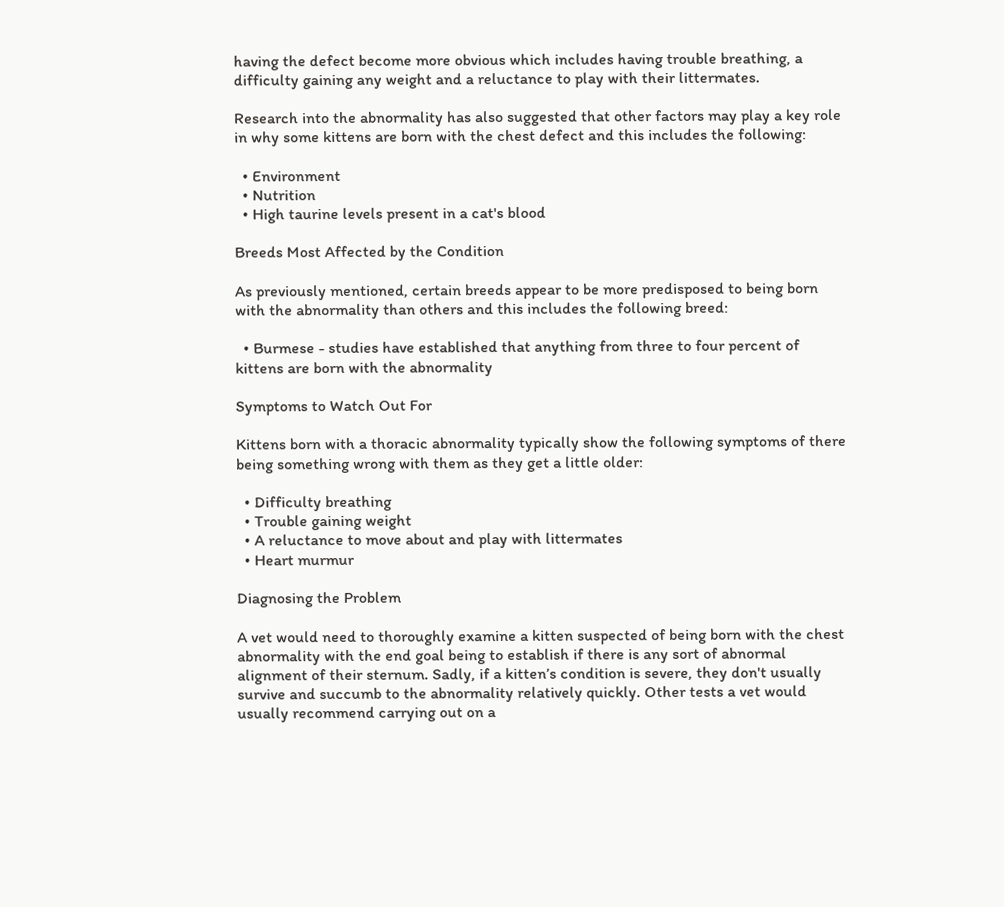having the defect become more obvious which includes having trouble breathing, a difficulty gaining any weight and a reluctance to play with their littermates.

Research into the abnormality has also suggested that other factors may play a key role in why some kittens are born with the chest defect and this includes the following:

  • Environment
  • Nutrition
  • High taurine levels present in a cat's blood

Breeds Most Affected by the Condition

As previously mentioned, certain breeds appear to be more predisposed to being born with the abnormality than others and this includes the following breed:

  • Burmese - studies have established that anything from three to four percent of kittens are born with the abnormality

Symptoms to Watch Out For

Kittens born with a thoracic abnormality typically show the following symptoms of there being something wrong with them as they get a little older:

  • Difficulty breathing
  • Trouble gaining weight
  • A reluctance to move about and play with littermates
  • Heart murmur

Diagnosing the Problem

A vet would need to thoroughly examine a kitten suspected of being born with the chest abnormality with the end goal being to establish if there is any sort of abnormal alignment of their sternum. Sadly, if a kitten’s condition is severe, they don't usually survive and succumb to the abnormality relatively quickly. Other tests a vet would usually recommend carrying out on a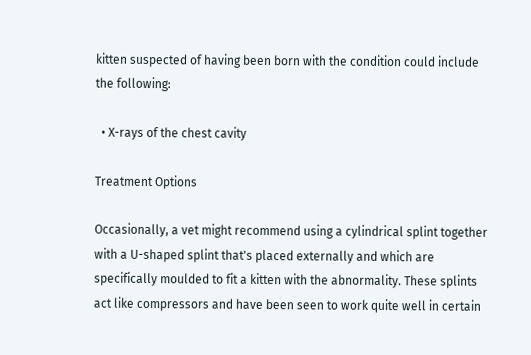kitten suspected of having been born with the condition could include the following:

  • X-rays of the chest cavity

Treatment Options

Occasionally, a vet might recommend using a cylindrical splint together with a U-shaped splint that's placed externally and which are specifically moulded to fit a kitten with the abnormality. These splints act like compressors and have been seen to work quite well in certain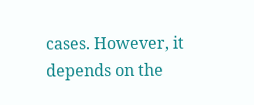cases. However, it depends on the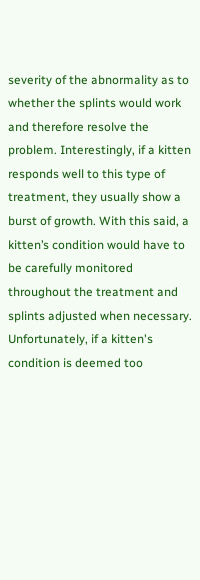severity of the abnormality as to whether the splints would work and therefore resolve the problem. Interestingly, if a kitten responds well to this type of treatment, they usually show a burst of growth. With this said, a kitten’s condition would have to be carefully monitored throughout the treatment and splints adjusted when necessary. Unfortunately, if a kitten's condition is deemed too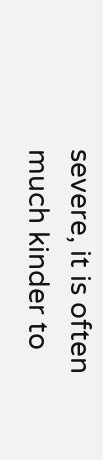severe, it is often much kinder to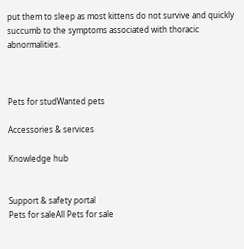put them to sleep as most kittens do not survive and quickly succumb to the symptoms associated with thoracic abnormalities.



Pets for studWanted pets

Accessories & services

Knowledge hub


Support & safety portal
Pets for saleAll Pets for sale